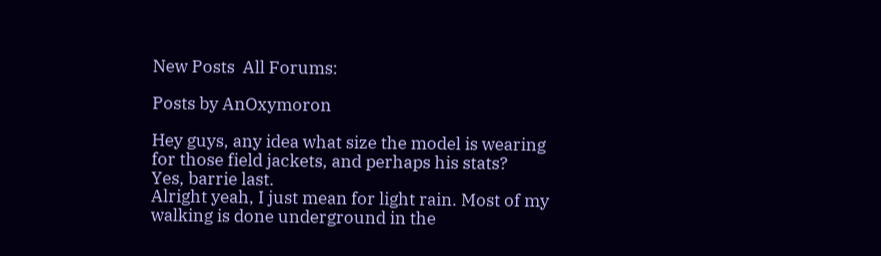New Posts  All Forums:

Posts by AnOxymoron

Hey guys, any idea what size the model is wearing for those field jackets, and perhaps his stats?
Yes, barrie last.
Alright yeah, I just mean for light rain. Most of my walking is done underground in the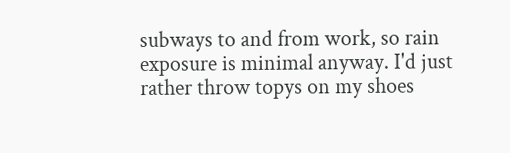subways to and from work, so rain exposure is minimal anyway. I'd just rather throw topys on my shoes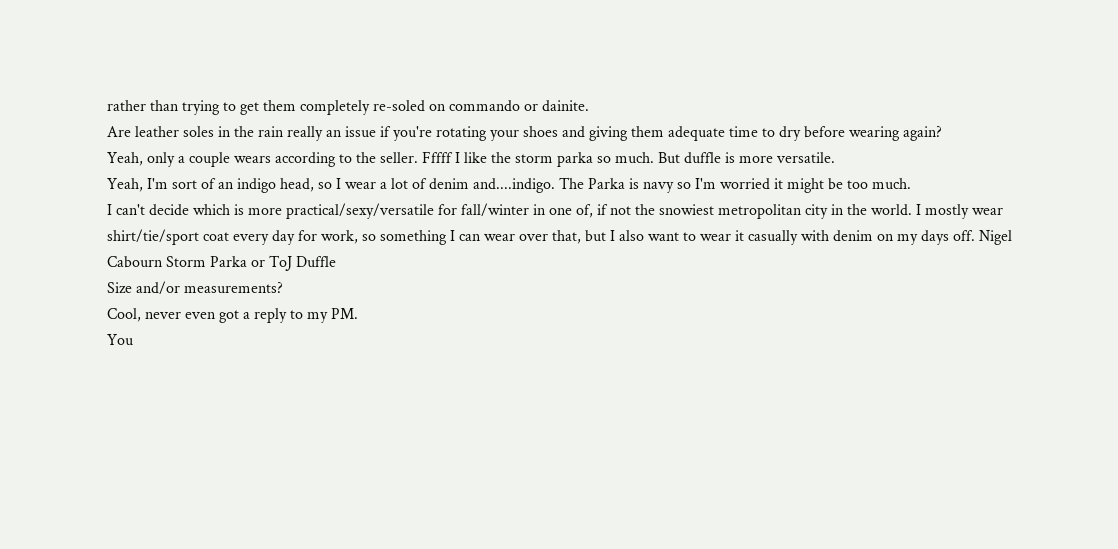rather than trying to get them completely re-soled on commando or dainite.
Are leather soles in the rain really an issue if you're rotating your shoes and giving them adequate time to dry before wearing again?
Yeah, only a couple wears according to the seller. Fffff I like the storm parka so much. But duffle is more versatile.
Yeah, I'm sort of an indigo head, so I wear a lot of denim and....indigo. The Parka is navy so I'm worried it might be too much.
I can't decide which is more practical/sexy/versatile for fall/winter in one of, if not the snowiest metropolitan city in the world. I mostly wear shirt/tie/sport coat every day for work, so something I can wear over that, but I also want to wear it casually with denim on my days off. Nigel Cabourn Storm Parka or ToJ Duffle
Size and/or measurements?
Cool, never even got a reply to my PM.
You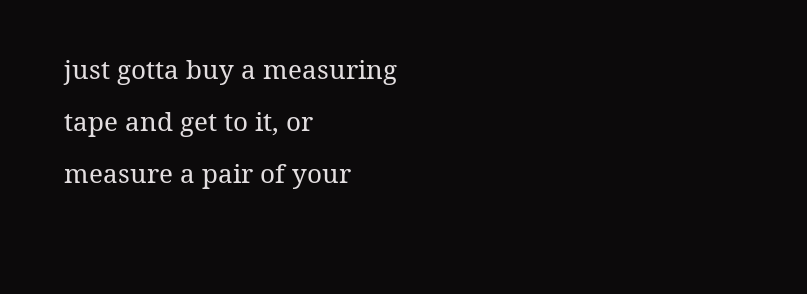just gotta buy a measuring tape and get to it, or measure a pair of your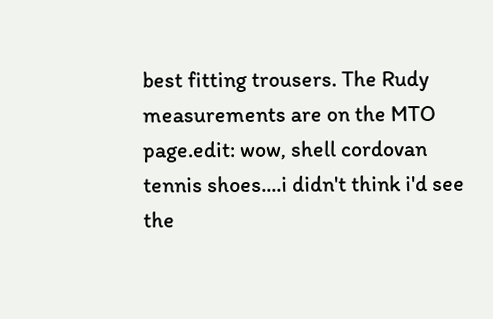best fitting trousers. The Rudy measurements are on the MTO page.edit: wow, shell cordovan tennis shoes....i didn't think i'd see the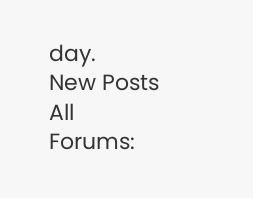day.
New Posts  All Forums: